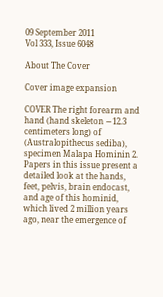09 September 2011
Vol 333, Issue 6048

About The Cover

Cover image expansion

COVER The right forearm and hand (hand skeleton ∼12.3 centimeters long) of (Australopithecus sediba), specimen Malapa Hominin 2. Papers in this issue present a detailed look at the hands, feet, pelvis, brain endocast, and age of this hominid, which lived 2 million years ago, near the emergence of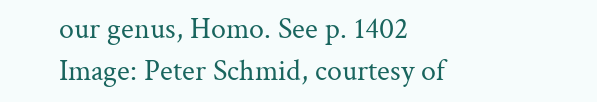our genus, Homo. See p. 1402 Image: Peter Schmid, courtesy of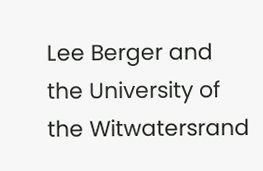Lee Berger and the University of the Witwatersrand